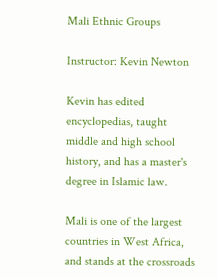Mali Ethnic Groups

Instructor: Kevin Newton

Kevin has edited encyclopedias, taught middle and high school history, and has a master's degree in Islamic law.

Mali is one of the largest countries in West Africa, and stands at the crossroads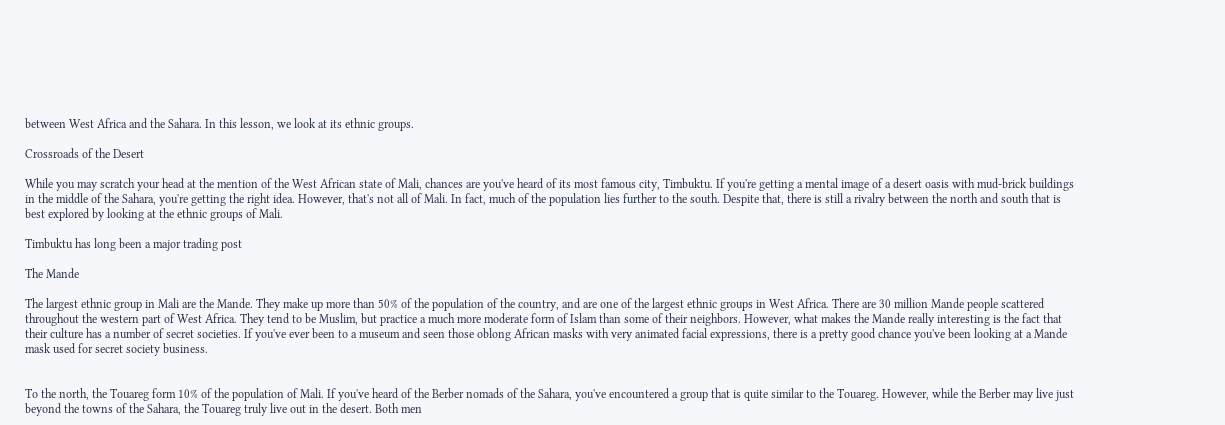between West Africa and the Sahara. In this lesson, we look at its ethnic groups.

Crossroads of the Desert

While you may scratch your head at the mention of the West African state of Mali, chances are you've heard of its most famous city, Timbuktu. If you're getting a mental image of a desert oasis with mud-brick buildings in the middle of the Sahara, you're getting the right idea. However, that's not all of Mali. In fact, much of the population lies further to the south. Despite that, there is still a rivalry between the north and south that is best explored by looking at the ethnic groups of Mali.

Timbuktu has long been a major trading post

The Mande

The largest ethnic group in Mali are the Mande. They make up more than 50% of the population of the country, and are one of the largest ethnic groups in West Africa. There are 30 million Mande people scattered throughout the western part of West Africa. They tend to be Muslim, but practice a much more moderate form of Islam than some of their neighbors. However, what makes the Mande really interesting is the fact that their culture has a number of secret societies. If you've ever been to a museum and seen those oblong African masks with very animated facial expressions, there is a pretty good chance you've been looking at a Mande mask used for secret society business.


To the north, the Touareg form 10% of the population of Mali. If you've heard of the Berber nomads of the Sahara, you've encountered a group that is quite similar to the Touareg. However, while the Berber may live just beyond the towns of the Sahara, the Touareg truly live out in the desert. Both men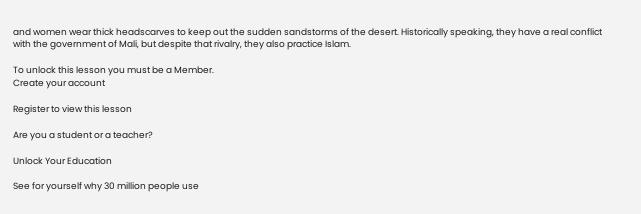and women wear thick headscarves to keep out the sudden sandstorms of the desert. Historically speaking, they have a real conflict with the government of Mali, but despite that rivalry, they also practice Islam.

To unlock this lesson you must be a Member.
Create your account

Register to view this lesson

Are you a student or a teacher?

Unlock Your Education

See for yourself why 30 million people use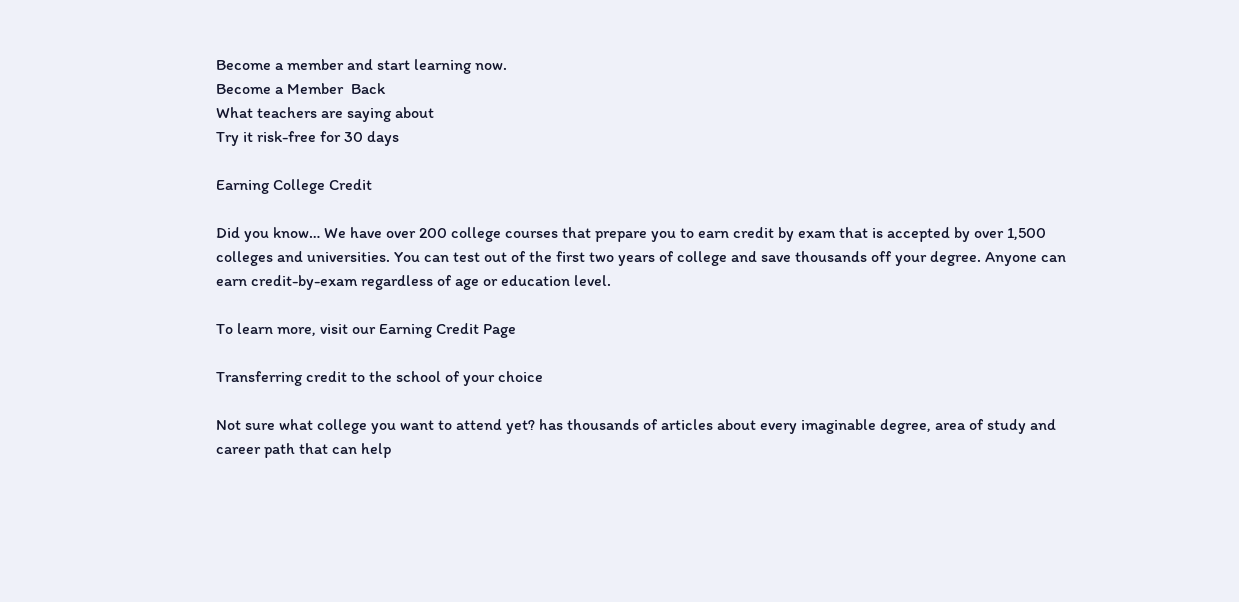Become a member and start learning now.
Become a Member  Back
What teachers are saying about
Try it risk-free for 30 days

Earning College Credit

Did you know… We have over 200 college courses that prepare you to earn credit by exam that is accepted by over 1,500 colleges and universities. You can test out of the first two years of college and save thousands off your degree. Anyone can earn credit-by-exam regardless of age or education level.

To learn more, visit our Earning Credit Page

Transferring credit to the school of your choice

Not sure what college you want to attend yet? has thousands of articles about every imaginable degree, area of study and career path that can help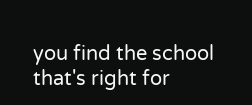you find the school that's right for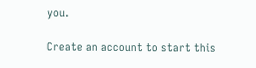you.

Create an account to start this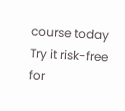course today
Try it risk-free for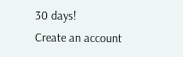30 days!
Create an account